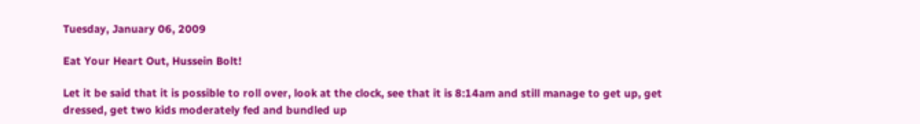Tuesday, January 06, 2009

Eat Your Heart Out, Hussein Bolt!

Let it be said that it is possible to roll over, look at the clock, see that it is 8:14am and still manage to get up, get dressed, get two kids moderately fed and bundled up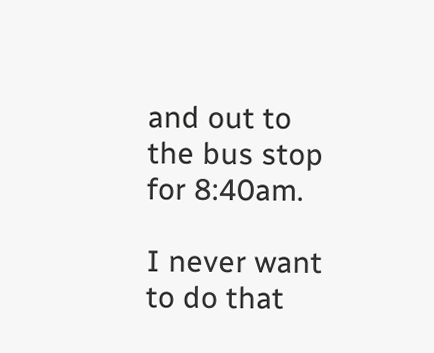and out to the bus stop for 8:40am.

I never want to do that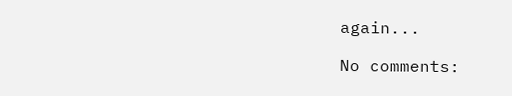again...

No comments: